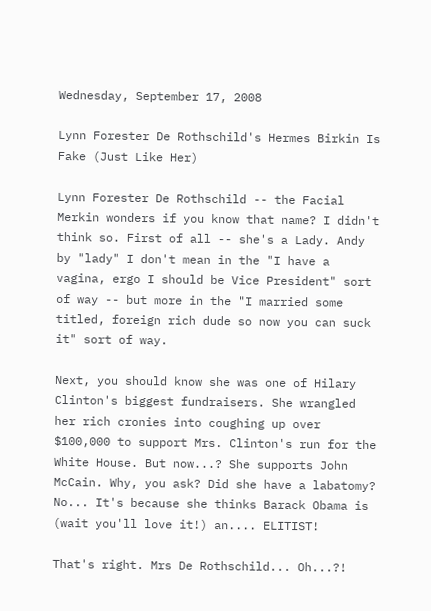Wednesday, September 17, 2008

Lynn Forester De Rothschild's Hermes Birkin Is Fake (Just Like Her)

Lynn Forester De Rothschild -- the Facial Merkin wonders if you know that name? I didn't think so. First of all -- she's a Lady. Andy by "lady" I don't mean in the "I have a vagina, ergo I should be Vice President" sort of way -- but more in the "I married some titled, foreign rich dude so now you can suck it" sort of way.

Next, you should know she was one of Hilary Clinton's biggest fundraisers. She wrangled her rich cronies into coughing up over $100,000 to support Mrs. Clinton's run for the White House. But now...? She supports John McCain. Why, you ask? Did she have a labatomy? No... It's because she thinks Barack Obama is (wait you'll love it!) an.... ELITIST!

That's right. Mrs De Rothschild... Oh...?!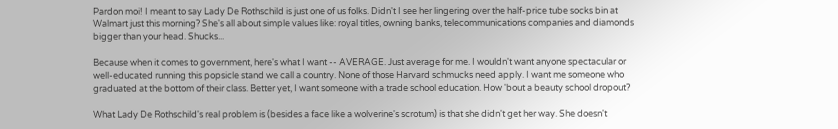Pardon moi! I meant to say Lady De Rothschild is just one of us folks. Didn't I see her lingering over the half-price tube socks bin at Walmart just this morning? She's all about simple values like: royal titles, owning banks, telecommunications companies and diamonds bigger than your head. Shucks...

Because when it comes to government, here's what I want -- AVERAGE. Just average for me. I wouldn't want anyone spectacular or well-educated running this popsicle stand we call a country. None of those Harvard schmucks need apply. I want me someone who graduated at the bottom of their class. Better yet, I want someone with a trade school education. How 'bout a beauty school dropout?

What Lady De Rothschild's real problem is (besides a face like a wolverine's scrotum) is that she didn't get her way. She doesn't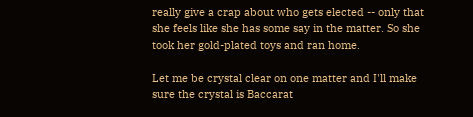really give a crap about who gets elected -- only that she feels like she has some say in the matter. So she took her gold-plated toys and ran home.

Let me be crystal clear on one matter and I'll make sure the crystal is Baccarat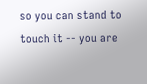so you can stand to touch it -- you are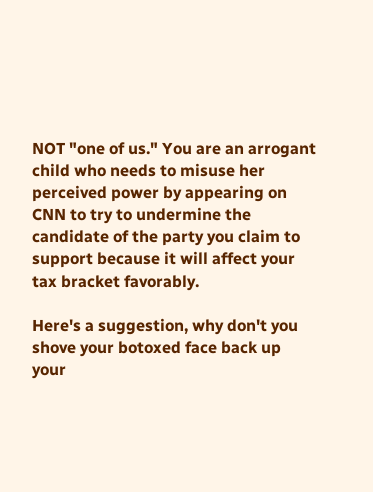NOT "one of us." You are an arrogant child who needs to misuse her perceived power by appearing on CNN to try to undermine the candidate of the party you claim to support because it will affect your tax bracket favorably.

Here's a suggestion, why don't you shove your botoxed face back up your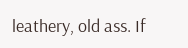leathery, old ass. If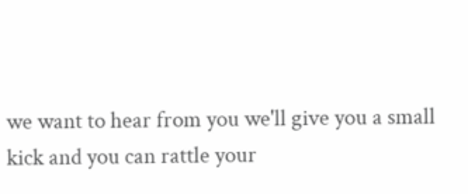we want to hear from you we'll give you a small kick and you can rattle your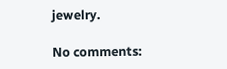jewelry.

No comments: